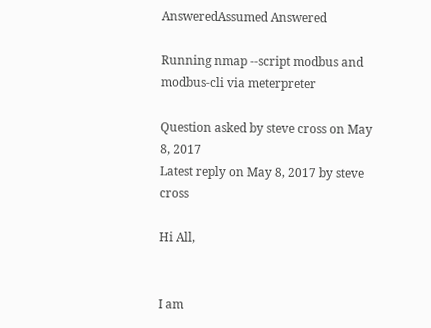AnsweredAssumed Answered

Running nmap --script modbus and modbus-cli via meterpreter

Question asked by steve cross on May 8, 2017
Latest reply on May 8, 2017 by steve cross

Hi All,


I am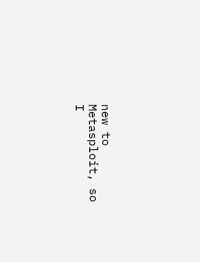new to Metasploit, so I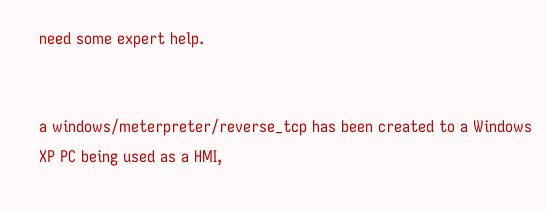need some expert help.


a windows/meterpreter/reverse_tcp has been created to a Windows XP PC being used as a HMI,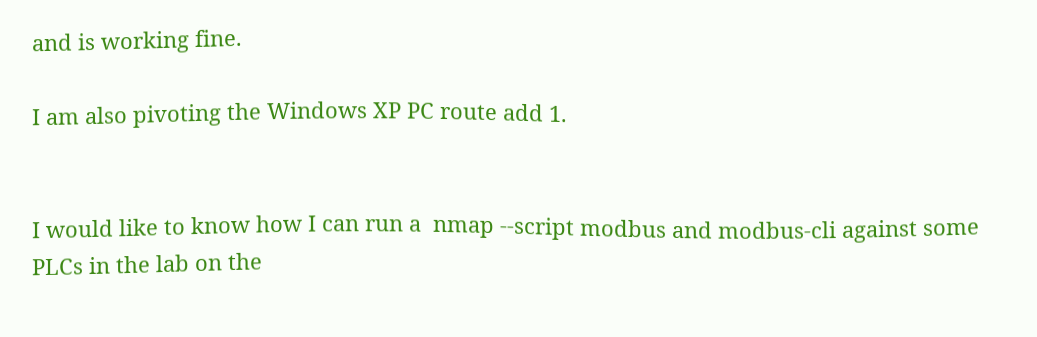and is working fine.

I am also pivoting the Windows XP PC route add 1.


I would like to know how I can run a  nmap --script modbus and modbus-cli against some PLCs in the lab on the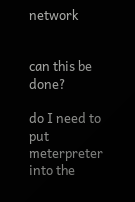network


can this be done?

do I need to put meterpreter into the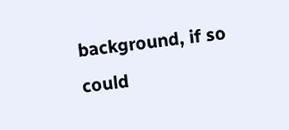background, if so could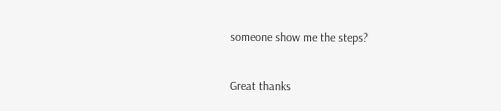someone show me the steps?


Great thanks